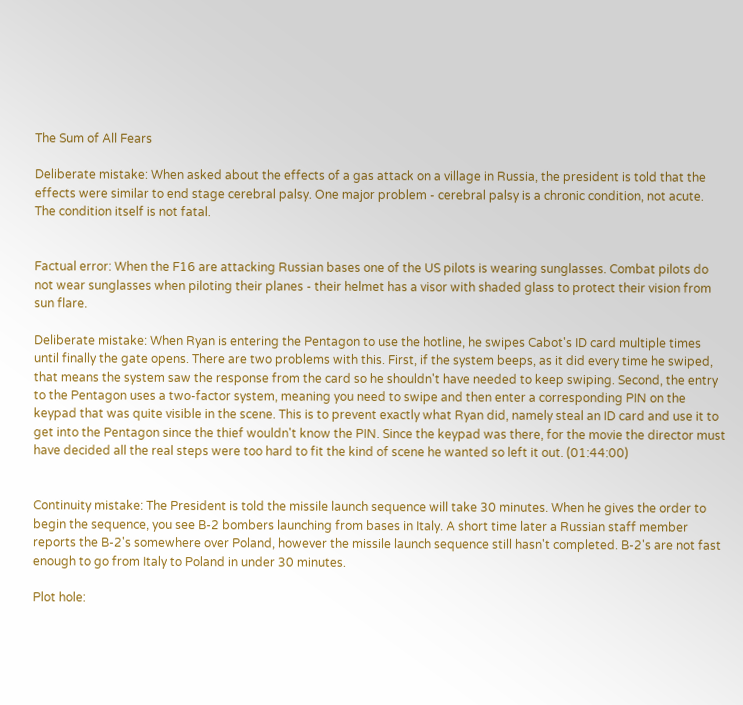The Sum of All Fears

Deliberate mistake: When asked about the effects of a gas attack on a village in Russia, the president is told that the effects were similar to end stage cerebral palsy. One major problem - cerebral palsy is a chronic condition, not acute. The condition itself is not fatal.


Factual error: When the F16 are attacking Russian bases one of the US pilots is wearing sunglasses. Combat pilots do not wear sunglasses when piloting their planes - their helmet has a visor with shaded glass to protect their vision from sun flare.

Deliberate mistake: When Ryan is entering the Pentagon to use the hotline, he swipes Cabot's ID card multiple times until finally the gate opens. There are two problems with this. First, if the system beeps, as it did every time he swiped, that means the system saw the response from the card so he shouldn't have needed to keep swiping. Second, the entry to the Pentagon uses a two-factor system, meaning you need to swipe and then enter a corresponding PIN on the keypad that was quite visible in the scene. This is to prevent exactly what Ryan did, namely steal an ID card and use it to get into the Pentagon since the thief wouldn't know the PIN. Since the keypad was there, for the movie the director must have decided all the real steps were too hard to fit the kind of scene he wanted so left it out. (01:44:00)


Continuity mistake: The President is told the missile launch sequence will take 30 minutes. When he gives the order to begin the sequence, you see B-2 bombers launching from bases in Italy. A short time later a Russian staff member reports the B-2's somewhere over Poland, however the missile launch sequence still hasn't completed. B-2's are not fast enough to go from Italy to Poland in under 30 minutes.

Plot hole: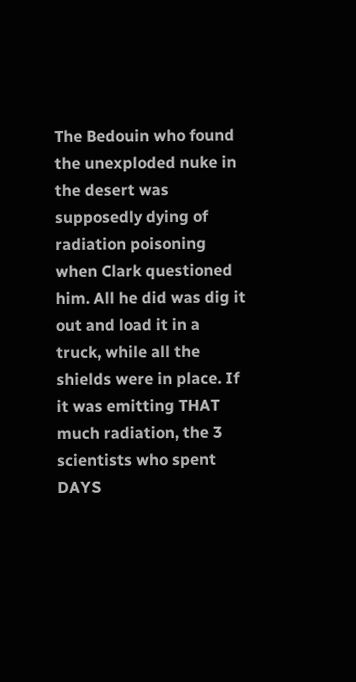The Bedouin who found the unexploded nuke in the desert was supposedly dying of radiation poisoning when Clark questioned him. All he did was dig it out and load it in a truck, while all the shields were in place. If it was emitting THAT much radiation, the 3 scientists who spent DAYS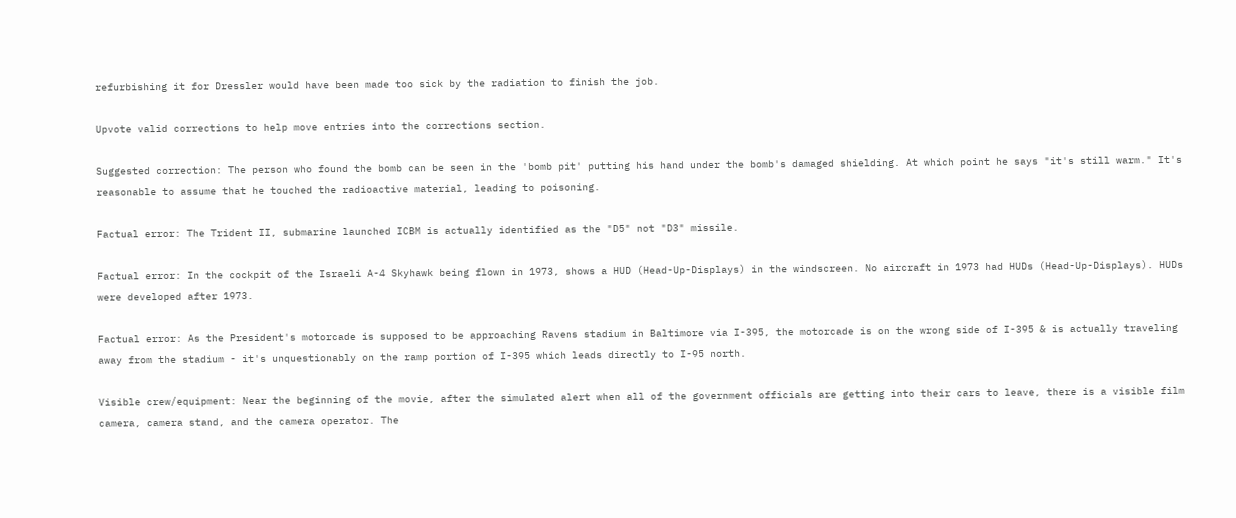refurbishing it for Dressler would have been made too sick by the radiation to finish the job.

Upvote valid corrections to help move entries into the corrections section.

Suggested correction: The person who found the bomb can be seen in the 'bomb pit' putting his hand under the bomb's damaged shielding. At which point he says "it's still warm." It's reasonable to assume that he touched the radioactive material, leading to poisoning.

Factual error: The Trident II, submarine launched ICBM is actually identified as the "D5" not "D3" missile.

Factual error: In the cockpit of the Israeli A-4 Skyhawk being flown in 1973, shows a HUD (Head-Up-Displays) in the windscreen. No aircraft in 1973 had HUDs (Head-Up-Displays). HUDs were developed after 1973.

Factual error: As the President's motorcade is supposed to be approaching Ravens stadium in Baltimore via I-395, the motorcade is on the wrong side of I-395 & is actually traveling away from the stadium - it's unquestionably on the ramp portion of I-395 which leads directly to I-95 north.

Visible crew/equipment: Near the beginning of the movie, after the simulated alert when all of the government officials are getting into their cars to leave, there is a visible film camera, camera stand, and the camera operator. The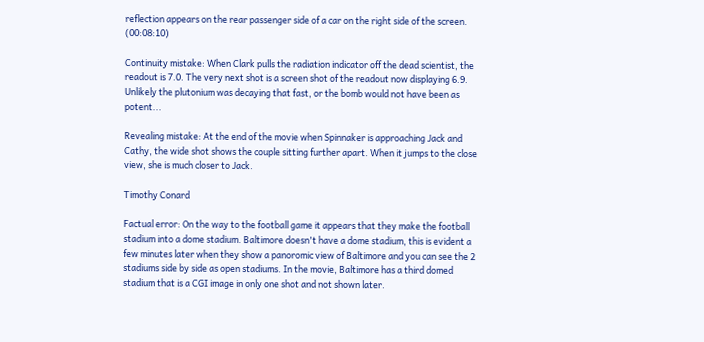reflection appears on the rear passenger side of a car on the right side of the screen. (00:08:10)

Continuity mistake: When Clark pulls the radiation indicator off the dead scientist, the readout is 7.0. The very next shot is a screen shot of the readout now displaying 6.9. Unlikely the plutonium was decaying that fast, or the bomb would not have been as potent...

Revealing mistake: At the end of the movie when Spinnaker is approaching Jack and Cathy, the wide shot shows the couple sitting further apart. When it jumps to the close view, she is much closer to Jack.

Timothy Conard

Factual error: On the way to the football game it appears that they make the football stadium into a dome stadium. Baltimore doesn't have a dome stadium, this is evident a few minutes later when they show a panoromic view of Baltimore and you can see the 2 stadiums side by side as open stadiums. In the movie, Baltimore has a third domed stadium that is a CGI image in only one shot and not shown later.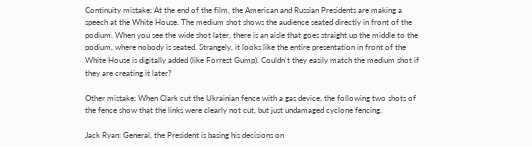Continuity mistake: At the end of the film, the American and Russian Presidents are making a speech at the White House. The medium shot shows the audience seated directly in front of the podium. When you see the wide shot later, there is an aisle that goes straight up the middle to the podium, where nobody is seated. Strangely, it looks like the entire presentation in front of the White House is digitally added (like Forrest Gump). Couldn't they easily match the medium shot if they are creating it later?

Other mistake: When Clark cut the Ukrainian fence with a gas device, the following two shots of the fence show that the links were clearly not cut, but just undamaged cyclone fencing.

Jack Ryan: General, the President is basing his decisions on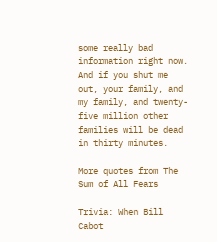some really bad information right now. And if you shut me out, your family, and my family, and twenty-five million other families will be dead in thirty minutes.

More quotes from The Sum of All Fears

Trivia: When Bill Cabot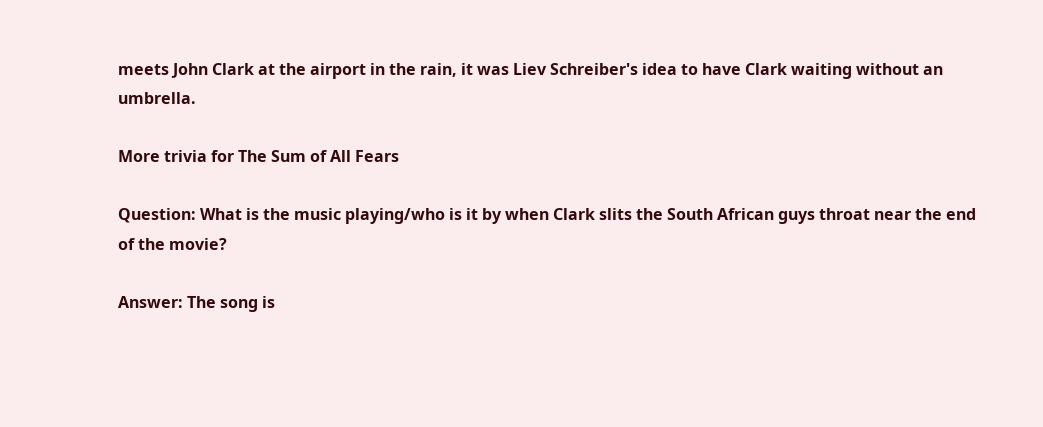meets John Clark at the airport in the rain, it was Liev Schreiber's idea to have Clark waiting without an umbrella.

More trivia for The Sum of All Fears

Question: What is the music playing/who is it by when Clark slits the South African guys throat near the end of the movie?

Answer: The song is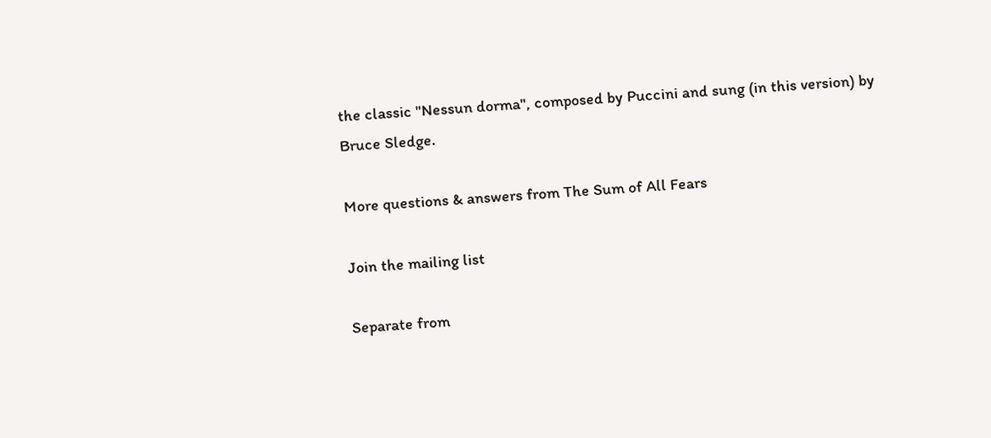the classic "Nessun dorma", composed by Puccini and sung (in this version) by Bruce Sledge.

More questions & answers from The Sum of All Fears

Join the mailing list

Separate from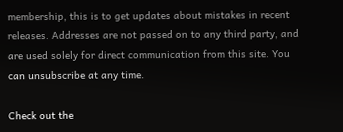membership, this is to get updates about mistakes in recent releases. Addresses are not passed on to any third party, and are used solely for direct communication from this site. You can unsubscribe at any time.

Check out the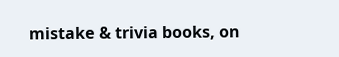mistake & trivia books, on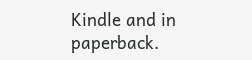Kindle and in paperback.